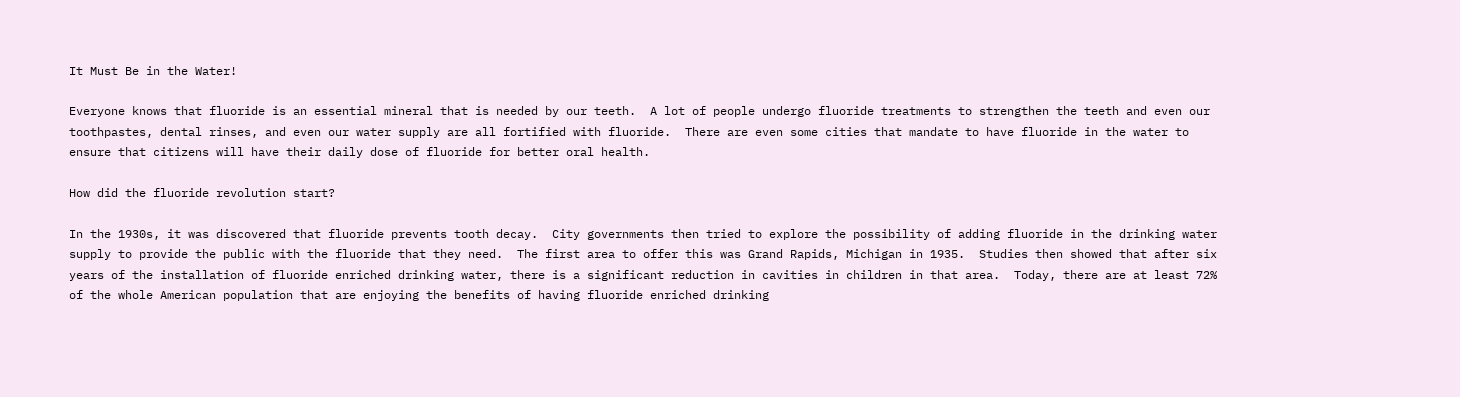It Must Be in the Water!

Everyone knows that fluoride is an essential mineral that is needed by our teeth.  A lot of people undergo fluoride treatments to strengthen the teeth and even our toothpastes, dental rinses, and even our water supply are all fortified with fluoride.  There are even some cities that mandate to have fluoride in the water to ensure that citizens will have their daily dose of fluoride for better oral health.

How did the fluoride revolution start?

In the 1930s, it was discovered that fluoride prevents tooth decay.  City governments then tried to explore the possibility of adding fluoride in the drinking water supply to provide the public with the fluoride that they need.  The first area to offer this was Grand Rapids, Michigan in 1935.  Studies then showed that after six years of the installation of fluoride enriched drinking water, there is a significant reduction in cavities in children in that area.  Today, there are at least 72% of the whole American population that are enjoying the benefits of having fluoride enriched drinking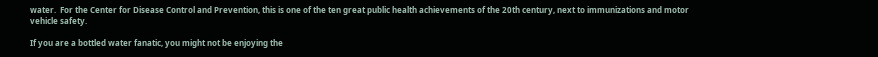water.  For the Center for Disease Control and Prevention, this is one of the ten great public health achievements of the 20th century, next to immunizations and motor vehicle safety.

If you are a bottled water fanatic, you might not be enjoying the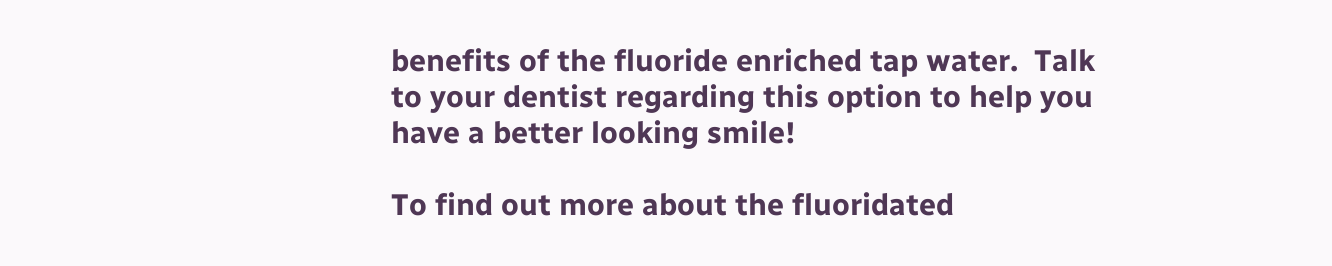benefits of the fluoride enriched tap water.  Talk to your dentist regarding this option to help you have a better looking smile!

To find out more about the fluoridated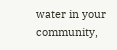water in your community,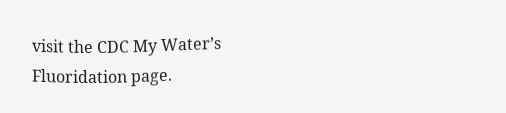visit the CDC My Water’s Fluoridation page.